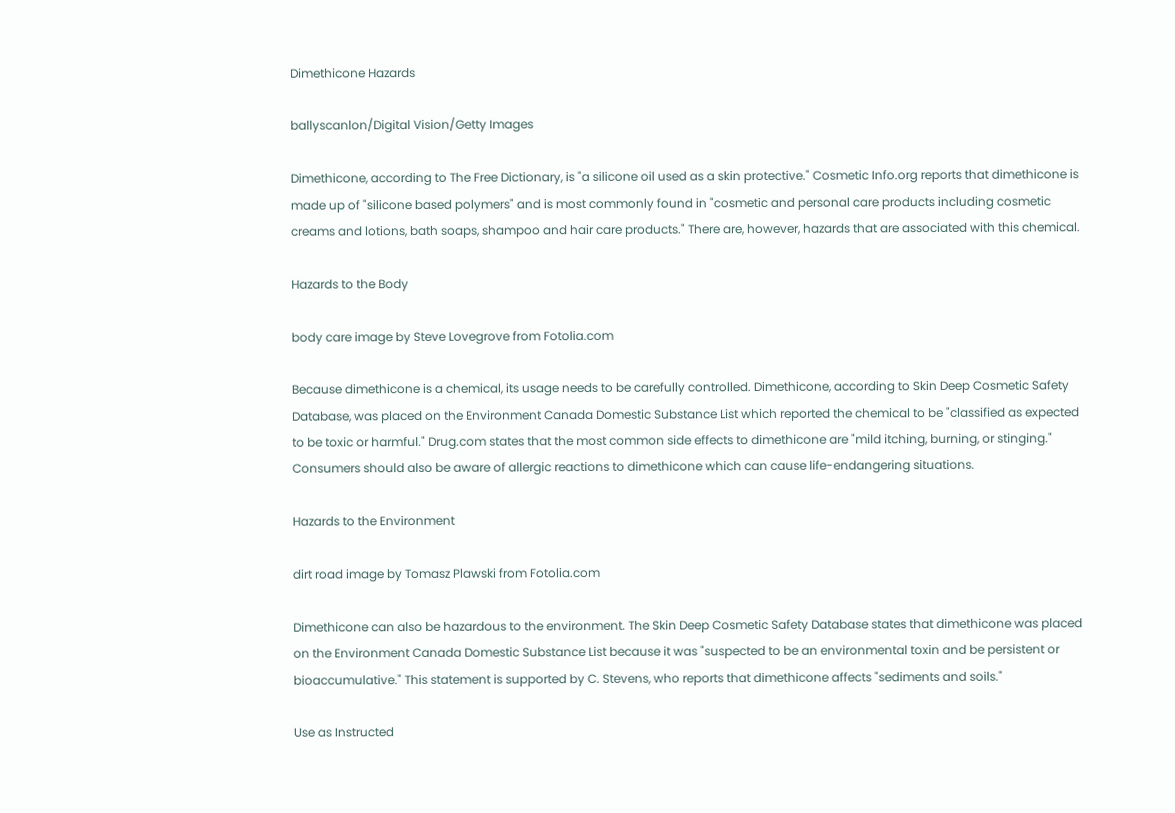Dimethicone Hazards

ballyscanlon/Digital Vision/Getty Images

Dimethicone, according to The Free Dictionary, is "a silicone oil used as a skin protective." Cosmetic Info.org reports that dimethicone is made up of "silicone based polymers" and is most commonly found in "cosmetic and personal care products including cosmetic creams and lotions, bath soaps, shampoo and hair care products." There are, however, hazards that are associated with this chemical.

Hazards to the Body

body care image by Steve Lovegrove from Fotolia.com

Because dimethicone is a chemical, its usage needs to be carefully controlled. Dimethicone, according to Skin Deep Cosmetic Safety Database, was placed on the Environment Canada Domestic Substance List which reported the chemical to be "classified as expected to be toxic or harmful." Drug.com states that the most common side effects to dimethicone are "mild itching, burning, or stinging." Consumers should also be aware of allergic reactions to dimethicone which can cause life-endangering situations.

Hazards to the Environment

dirt road image by Tomasz Plawski from Fotolia.com

Dimethicone can also be hazardous to the environment. The Skin Deep Cosmetic Safety Database states that dimethicone was placed on the Environment Canada Domestic Substance List because it was "suspected to be an environmental toxin and be persistent or bioaccumulative." This statement is supported by C. Stevens, who reports that dimethicone affects "sediments and soils."

Use as Instructed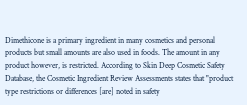Dimethicone is a primary ingredient in many cosmetics and personal products but small amounts are also used in foods. The amount in any product however, is restricted. According to Skin Deep Cosmetic Safety Database, the Cosmetic Ingredient Review Assessments states that "product type restrictions or differences [are] noted in safety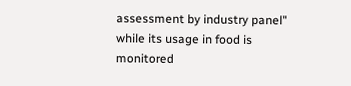assessment by industry panel" while its usage in food is monitored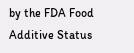by the FDA Food Additive Status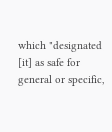which "designated [it] as safe for general or specific,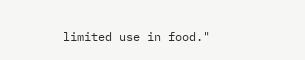limited use in food."